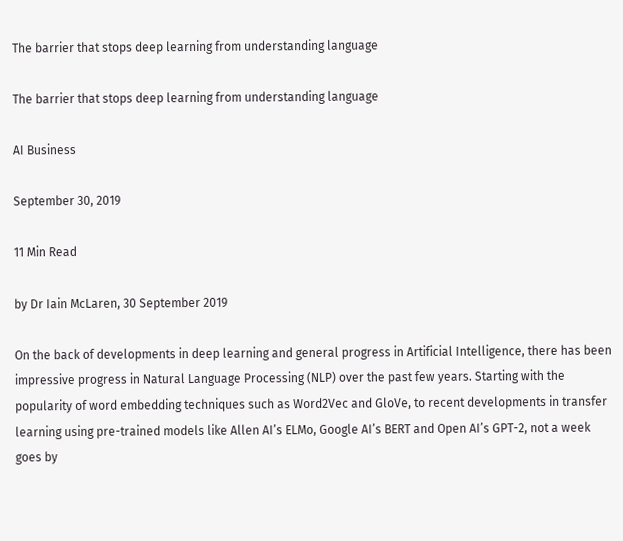The barrier that stops deep learning from understanding language

The barrier that stops deep learning from understanding language

AI Business

September 30, 2019

11 Min Read

by Dr Iain McLaren, 30 September 2019

On the back of developments in deep learning and general progress in Artificial Intelligence, there has been impressive progress in Natural Language Processing (NLP) over the past few years. Starting with the popularity of word embedding techniques such as Word2Vec and GloVe, to recent developments in transfer learning using pre-trained models like Allen AI’s ELMo, Google AI’s BERT and Open AI’s GPT-2, not a week goes by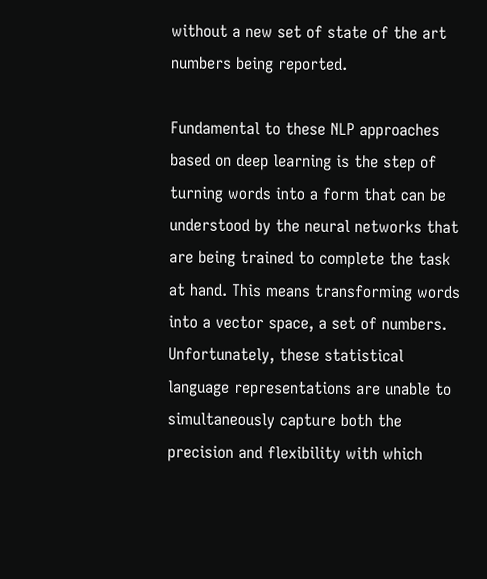without a new set of state of the art numbers being reported.

Fundamental to these NLP approaches based on deep learning is the step of turning words into a form that can be understood by the neural networks that are being trained to complete the task at hand. This means transforming words into a vector space, a set of numbers. Unfortunately, these statistical language representations are unable to simultaneously capture both the precision and flexibility with which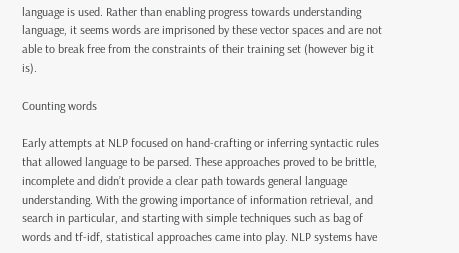language is used. Rather than enabling progress towards understanding language, it seems words are imprisoned by these vector spaces and are not able to break free from the constraints of their training set (however big it is).

Counting words

Early attempts at NLP focused on hand-crafting or inferring syntactic rules that allowed language to be parsed. These approaches proved to be brittle, incomplete and didn’t provide a clear path towards general language understanding. With the growing importance of information retrieval, and search in particular, and starting with simple techniques such as bag of words and tf-idf, statistical approaches came into play. NLP systems have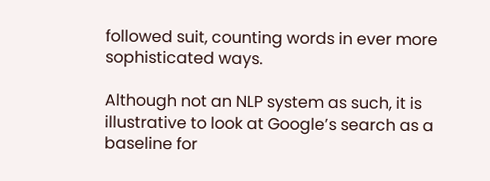followed suit, counting words in ever more sophisticated ways.

Although not an NLP system as such, it is illustrative to look at Google’s search as a baseline for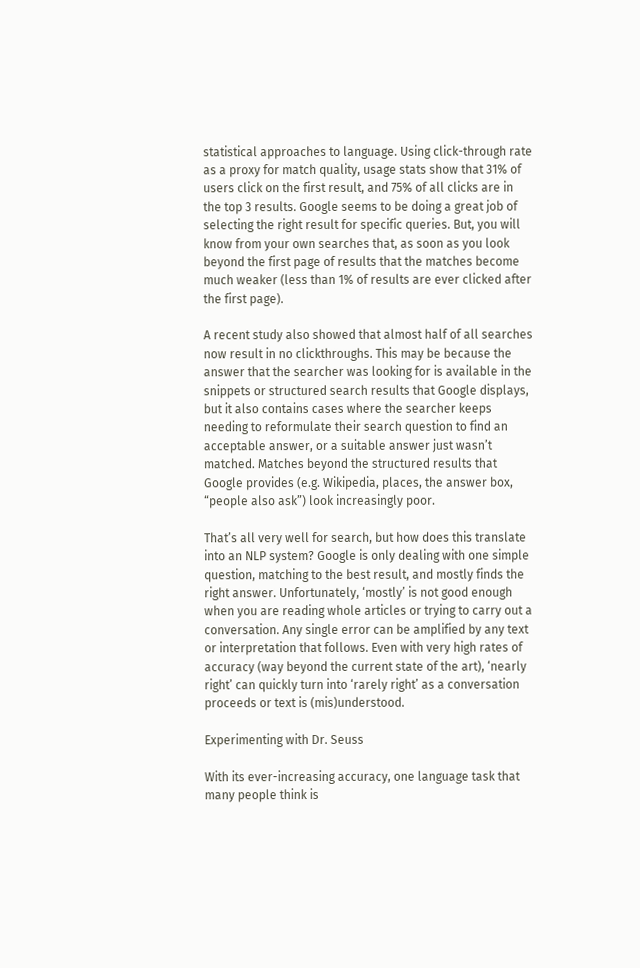statistical approaches to language. Using click-through rate as a proxy for match quality, usage stats show that 31% of users click on the first result, and 75% of all clicks are in the top 3 results. Google seems to be doing a great job of selecting the right result for specific queries. But, you will know from your own searches that, as soon as you look beyond the first page of results that the matches become much weaker (less than 1% of results are ever clicked after the first page).

A recent study also showed that almost half of all searches now result in no clickthroughs. This may be because the answer that the searcher was looking for is available in the snippets or structured search results that Google displays, but it also contains cases where the searcher keeps needing to reformulate their search question to find an acceptable answer, or a suitable answer just wasn’t matched. Matches beyond the structured results that Google provides (e.g. Wikipedia, places, the answer box, “people also ask”) look increasingly poor.

That’s all very well for search, but how does this translate into an NLP system? Google is only dealing with one simple question, matching to the best result, and mostly finds the right answer. Unfortunately, ‘mostly’ is not good enough when you are reading whole articles or trying to carry out a conversation. Any single error can be amplified by any text or interpretation that follows. Even with very high rates of accuracy (way beyond the current state of the art), ‘nearly right’ can quickly turn into ‘rarely right’ as a conversation proceeds or text is (mis)understood.

Experimenting with Dr. Seuss

With its ever-increasing accuracy, one language task that many people think is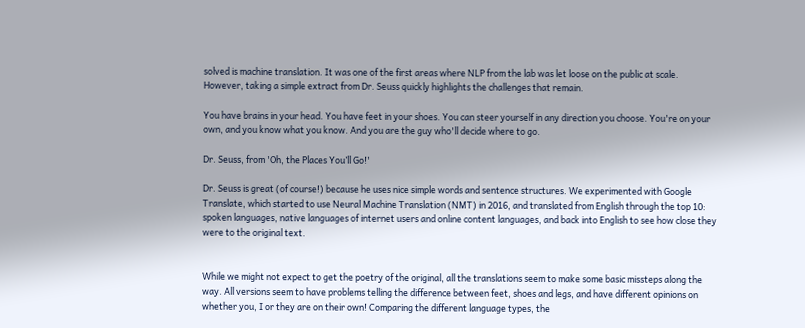solved is machine translation. It was one of the first areas where NLP from the lab was let loose on the public at scale. However, taking a simple extract from Dr. Seuss quickly highlights the challenges that remain.

You have brains in your head. You have feet in your shoes. You can steer yourself in any direction you choose. You're on your own, and you know what you know. And you are the guy who'll decide where to go.

Dr. Seuss, from 'Oh, the Places You’ll Go!'

Dr. Seuss is great (of course!) because he uses nice simple words and sentence structures. We experimented with Google Translate, which started to use Neural Machine Translation (NMT) in 2016, and translated from English through the top 10: spoken languages, native languages of internet users and online content languages, and back into English to see how close they were to the original text.


While we might not expect to get the poetry of the original, all the translations seem to make some basic missteps along the way. All versions seem to have problems telling the difference between feet, shoes and legs, and have different opinions on whether you, I or they are on their own! Comparing the different language types, the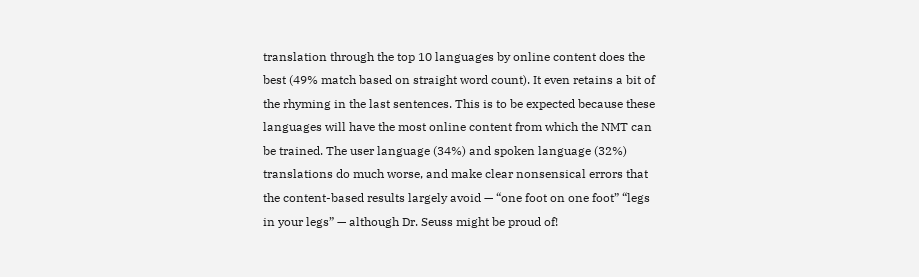translation through the top 10 languages by online content does the best (49% match based on straight word count). It even retains a bit of the rhyming in the last sentences. This is to be expected because these languages will have the most online content from which the NMT can be trained. The user language (34%) and spoken language (32%) translations do much worse, and make clear nonsensical errors that the content-based results largely avoid — “one foot on one foot” “legs in your legs” — although Dr. Seuss might be proud of!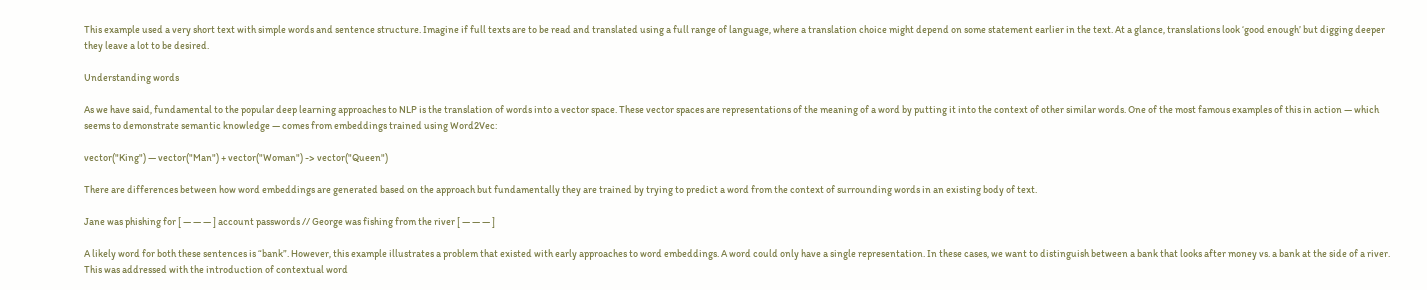This example used a very short text with simple words and sentence structure. Imagine if full texts are to be read and translated using a full range of language, where a translation choice might depend on some statement earlier in the text. At a glance, translations look ‘good enough’ but digging deeper they leave a lot to be desired.

Understanding words

As we have said, fundamental to the popular deep learning approaches to NLP is the translation of words into a vector space. These vector spaces are representations of the meaning of a word by putting it into the context of other similar words. One of the most famous examples of this in action — which seems to demonstrate semantic knowledge — comes from embeddings trained using Word2Vec:

vector("King") — vector("Man") + vector("Woman") -> vector("Queen")

There are differences between how word embeddings are generated based on the approach but fundamentally they are trained by trying to predict a word from the context of surrounding words in an existing body of text.

Jane was phishing for [ — — — ] account passwords // George was fishing from the river [ — — — ]

A likely word for both these sentences is “bank”. However, this example illustrates a problem that existed with early approaches to word embeddings. A word could only have a single representation. In these cases, we want to distinguish between a bank that looks after money vs. a bank at the side of a river. This was addressed with the introduction of contextual word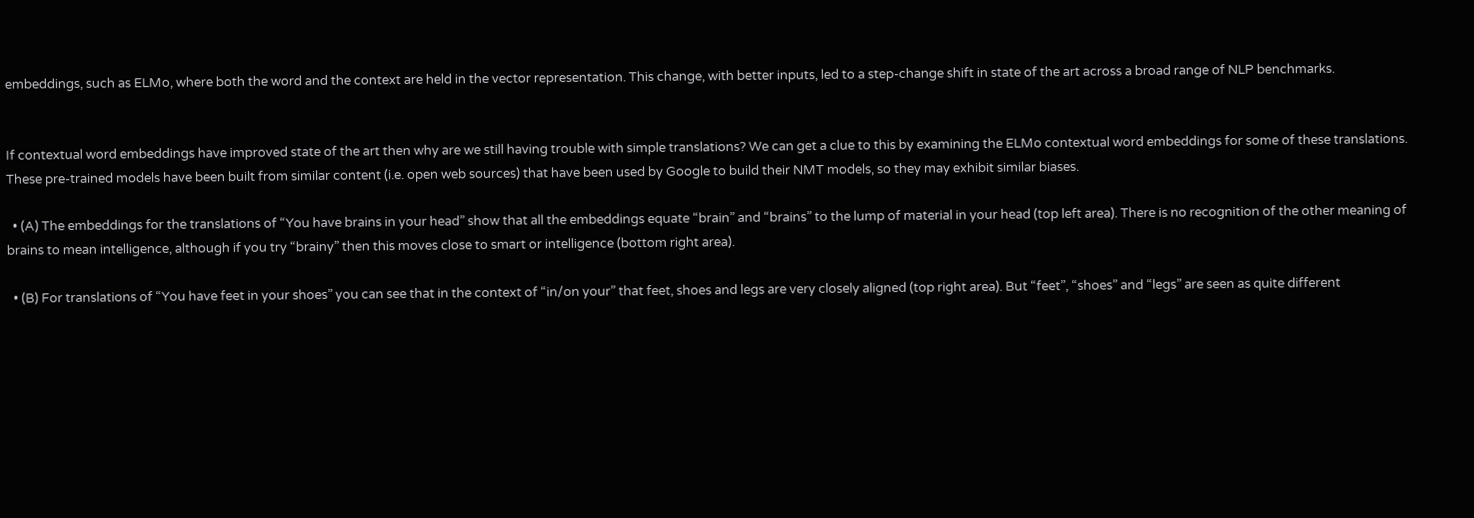embeddings, such as ELMo, where both the word and the context are held in the vector representation. This change, with better inputs, led to a step-change shift in state of the art across a broad range of NLP benchmarks.


If contextual word embeddings have improved state of the art then why are we still having trouble with simple translations? We can get a clue to this by examining the ELMo contextual word embeddings for some of these translations. These pre-trained models have been built from similar content (i.e. open web sources) that have been used by Google to build their NMT models, so they may exhibit similar biases.

  • (A) The embeddings for the translations of “You have brains in your head” show that all the embeddings equate “brain” and “brains” to the lump of material in your head (top left area). There is no recognition of the other meaning of brains to mean intelligence, although if you try “brainy” then this moves close to smart or intelligence (bottom right area).

  • (B) For translations of “You have feet in your shoes” you can see that in the context of “in/on your” that feet, shoes and legs are very closely aligned (top right area). But “feet”, “shoes” and “legs” are seen as quite different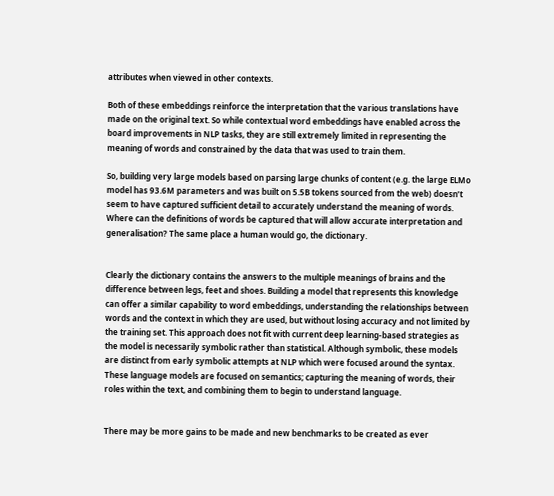attributes when viewed in other contexts.

Both of these embeddings reinforce the interpretation that the various translations have made on the original text. So while contextual word embeddings have enabled across the board improvements in NLP tasks, they are still extremely limited in representing the meaning of words and constrained by the data that was used to train them.

So, building very large models based on parsing large chunks of content (e.g. the large ELMo model has 93.6M parameters and was built on 5.5B tokens sourced from the web) doesn’t seem to have captured sufficient detail to accurately understand the meaning of words. Where can the definitions of words be captured that will allow accurate interpretation and generalisation? The same place a human would go, the dictionary.


Clearly the dictionary contains the answers to the multiple meanings of brains and the difference between legs, feet and shoes. Building a model that represents this knowledge can offer a similar capability to word embeddings, understanding the relationships between words and the context in which they are used, but without losing accuracy and not limited by the training set. This approach does not fit with current deep learning-based strategies as the model is necessarily symbolic rather than statistical. Although symbolic, these models are distinct from early symbolic attempts at NLP which were focused around the syntax. These language models are focused on semantics; capturing the meaning of words, their roles within the text, and combining them to begin to understand language.


There may be more gains to be made and new benchmarks to be created as ever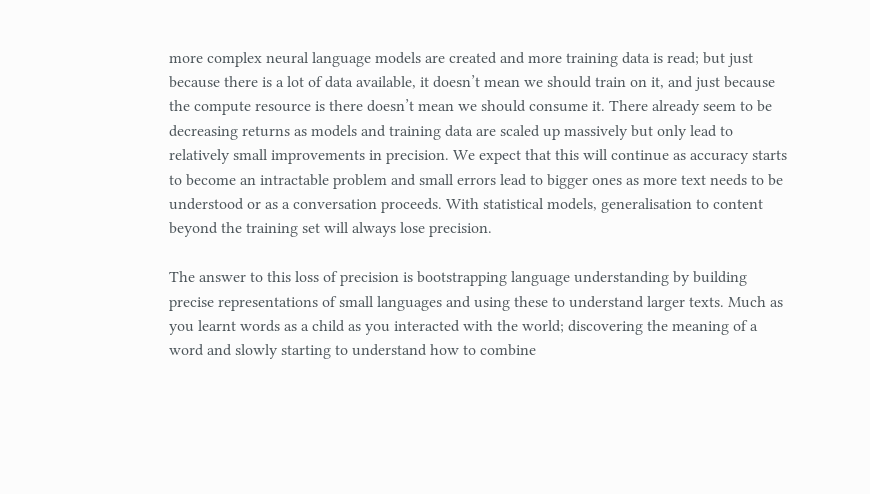more complex neural language models are created and more training data is read; but just because there is a lot of data available, it doesn’t mean we should train on it, and just because the compute resource is there doesn’t mean we should consume it. There already seem to be decreasing returns as models and training data are scaled up massively but only lead to relatively small improvements in precision. We expect that this will continue as accuracy starts to become an intractable problem and small errors lead to bigger ones as more text needs to be understood or as a conversation proceeds. With statistical models, generalisation to content beyond the training set will always lose precision.

The answer to this loss of precision is bootstrapping language understanding by building precise representations of small languages and using these to understand larger texts. Much as you learnt words as a child as you interacted with the world; discovering the meaning of a word and slowly starting to understand how to combine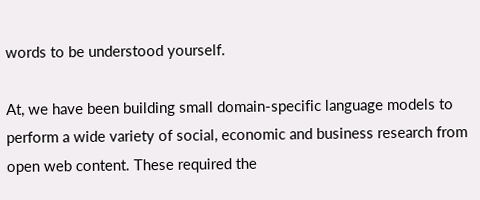words to be understood yourself.

At, we have been building small domain-specific language models to perform a wide variety of social, economic and business research from open web content. These required the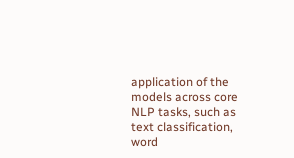application of the models across core NLP tasks, such as text classification, word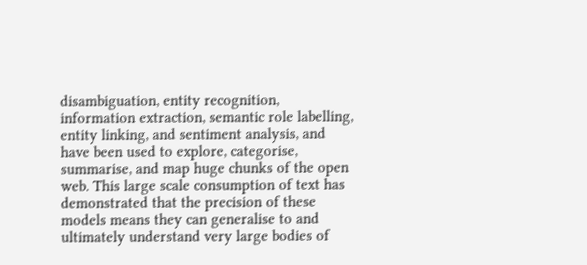disambiguation, entity recognition, information extraction, semantic role labelling, entity linking, and sentiment analysis, and have been used to explore, categorise, summarise, and map huge chunks of the open web. This large scale consumption of text has demonstrated that the precision of these models means they can generalise to and ultimately understand very large bodies of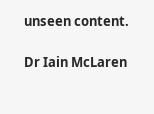unseen content.

Dr Iain McLaren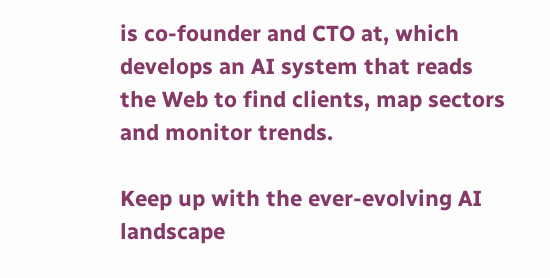is co-founder and CTO at, which develops an AI system that reads the Web to find clients, map sectors and monitor trends.

Keep up with the ever-evolving AI landscape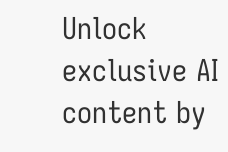Unlock exclusive AI content by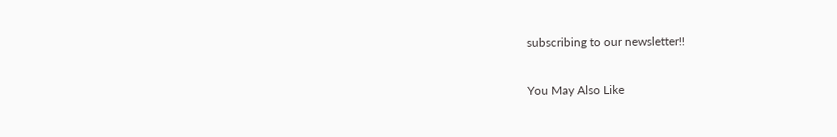subscribing to our newsletter!!

You May Also Like